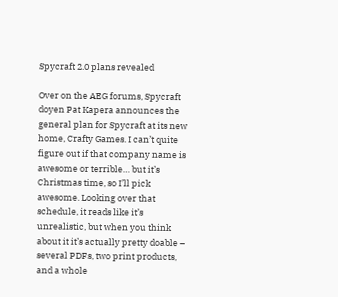Spycraft 2.0 plans revealed

Over on the AEG forums, Spycraft doyen Pat Kapera announces the general plan for Spycraft at its new home, Crafty Games. I can’t quite figure out if that company name is awesome or terrible… but it’s Christmas time, so I’ll pick awesome. Looking over that schedule, it reads like it’s unrealistic, but when you think about it it’s actually pretty doable – several PDFs, two print products, and a whole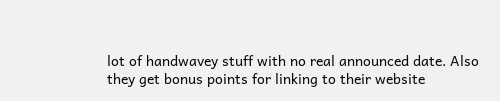lot of handwavey stuff with no real announced date. Also they get bonus points for linking to their website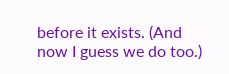before it exists. (And now I guess we do too.)